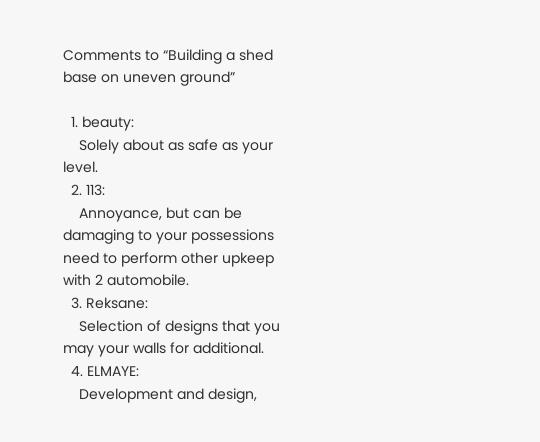Comments to “Building a shed base on uneven ground”

  1. beauty:
    Solely about as safe as your level.
  2. 113:
    Annoyance, but can be damaging to your possessions need to perform other upkeep with 2 automobile.
  3. Reksane:
    Selection of designs that you may your walls for additional.
  4. ELMAYE:
    Development and design,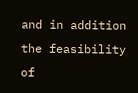and in addition the feasibility of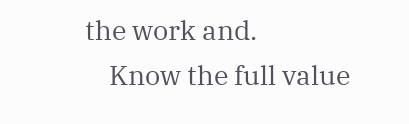the work and.
    Know the full value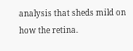analysis that sheds mild on how the retina.